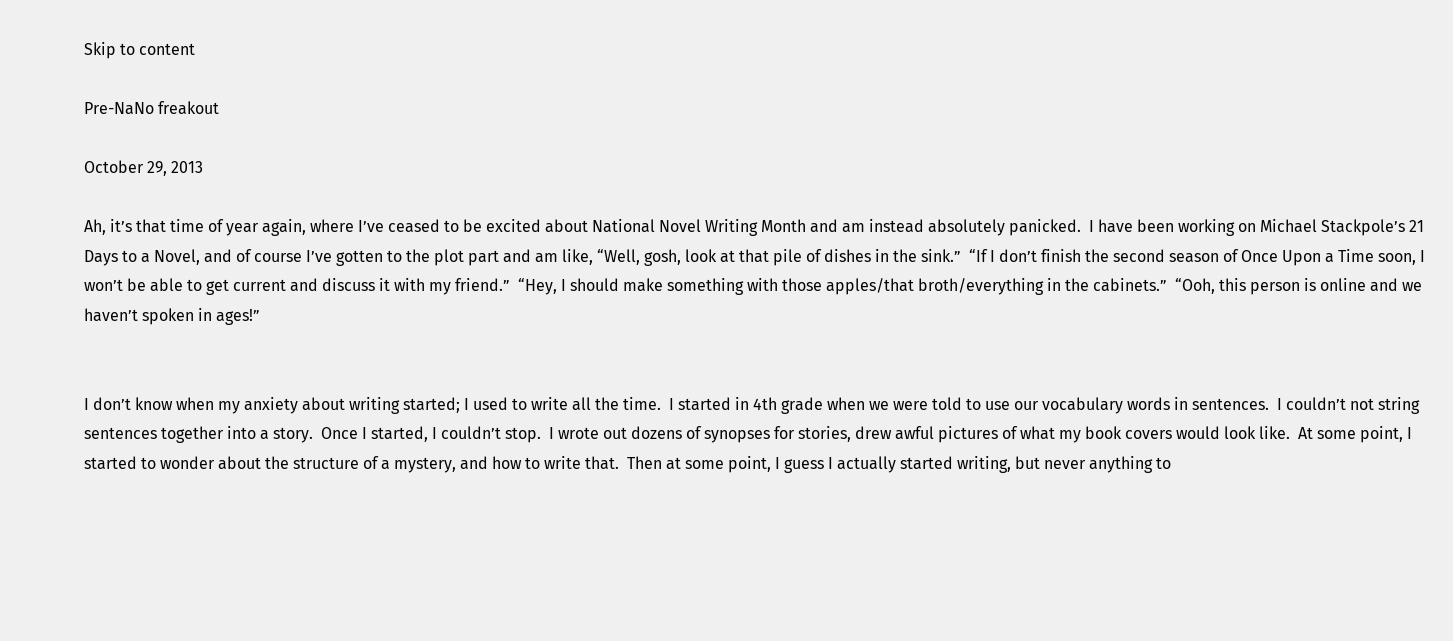Skip to content

Pre-NaNo freakout

October 29, 2013

Ah, it’s that time of year again, where I’ve ceased to be excited about National Novel Writing Month and am instead absolutely panicked.  I have been working on Michael Stackpole’s 21 Days to a Novel, and of course I’ve gotten to the plot part and am like, “Well, gosh, look at that pile of dishes in the sink.”  “If I don’t finish the second season of Once Upon a Time soon, I won’t be able to get current and discuss it with my friend.”  “Hey, I should make something with those apples/that broth/everything in the cabinets.”  “Ooh, this person is online and we haven’t spoken in ages!”


I don’t know when my anxiety about writing started; I used to write all the time.  I started in 4th grade when we were told to use our vocabulary words in sentences.  I couldn’t not string sentences together into a story.  Once I started, I couldn’t stop.  I wrote out dozens of synopses for stories, drew awful pictures of what my book covers would look like.  At some point, I started to wonder about the structure of a mystery, and how to write that.  Then at some point, I guess I actually started writing, but never anything to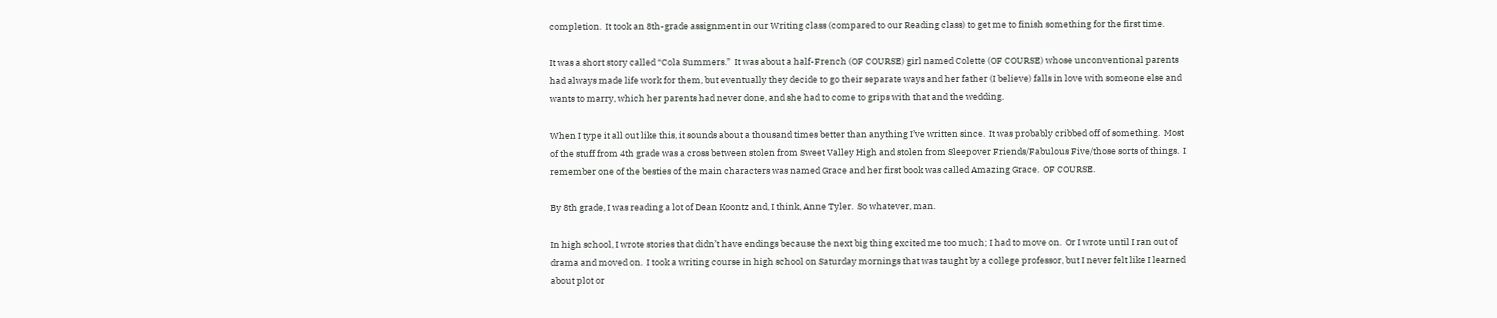completion.  It took an 8th-grade assignment in our Writing class (compared to our Reading class) to get me to finish something for the first time.

It was a short story called “Cola Summers.”  It was about a half-French (OF COURSE) girl named Colette (OF COURSE) whose unconventional parents had always made life work for them, but eventually they decide to go their separate ways and her father (I believe) falls in love with someone else and wants to marry, which her parents had never done, and she had to come to grips with that and the wedding.

When I type it all out like this, it sounds about a thousand times better than anything I’ve written since.  It was probably cribbed off of something.  Most of the stuff from 4th grade was a cross between stolen from Sweet Valley High and stolen from Sleepover Friends/Fabulous Five/those sorts of things.  I remember one of the besties of the main characters was named Grace and her first book was called Amazing Grace.  OF COURSE.

By 8th grade, I was reading a lot of Dean Koontz and, I think, Anne Tyler.  So whatever, man.

In high school, I wrote stories that didn’t have endings because the next big thing excited me too much; I had to move on.  Or I wrote until I ran out of drama and moved on.  I took a writing course in high school on Saturday mornings that was taught by a college professor, but I never felt like I learned about plot or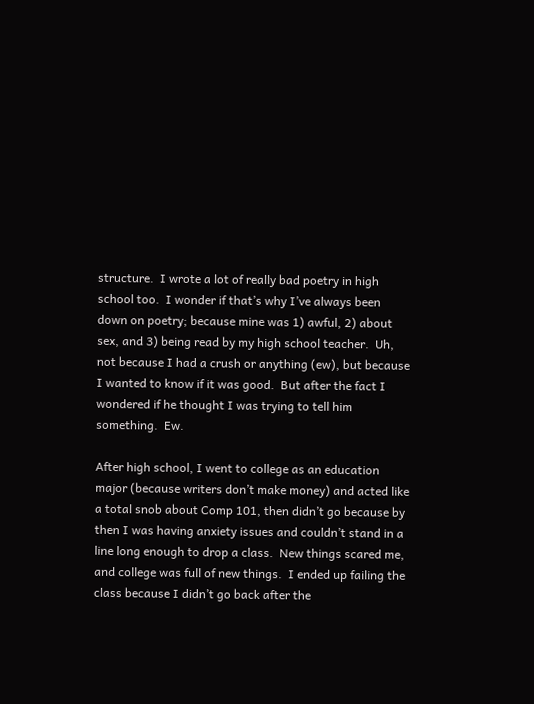structure.  I wrote a lot of really bad poetry in high school too.  I wonder if that’s why I’ve always been down on poetry; because mine was 1) awful, 2) about sex, and 3) being read by my high school teacher.  Uh, not because I had a crush or anything (ew), but because I wanted to know if it was good.  But after the fact I wondered if he thought I was trying to tell him something.  Ew.

After high school, I went to college as an education major (because writers don’t make money) and acted like a total snob about Comp 101, then didn’t go because by then I was having anxiety issues and couldn’t stand in a line long enough to drop a class.  New things scared me, and college was full of new things.  I ended up failing the class because I didn’t go back after the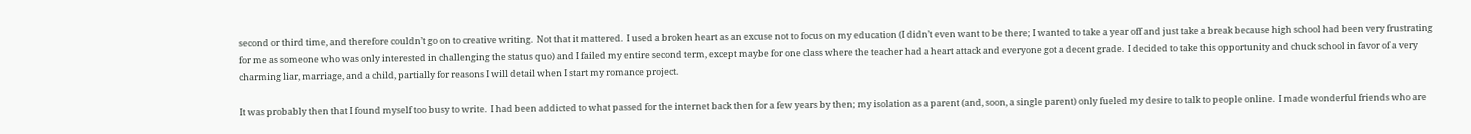second or third time, and therefore couldn’t go on to creative writing.  Not that it mattered.  I used a broken heart as an excuse not to focus on my education (I didn’t even want to be there; I wanted to take a year off and just take a break because high school had been very frustrating for me as someone who was only interested in challenging the status quo) and I failed my entire second term, except maybe for one class where the teacher had a heart attack and everyone got a decent grade.  I decided to take this opportunity and chuck school in favor of a very charming liar, marriage, and a child, partially for reasons I will detail when I start my romance project.

It was probably then that I found myself too busy to write.  I had been addicted to what passed for the internet back then for a few years by then; my isolation as a parent (and, soon, a single parent) only fueled my desire to talk to people online.  I made wonderful friends who are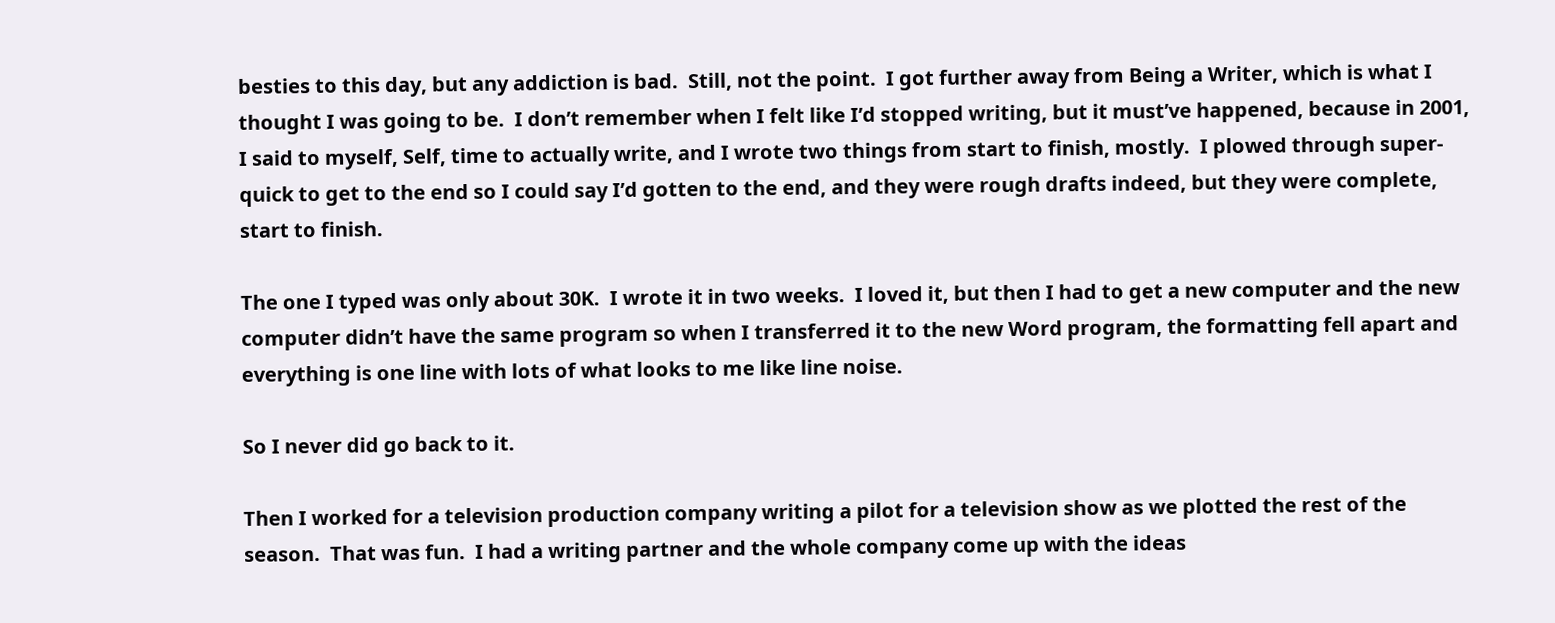besties to this day, but any addiction is bad.  Still, not the point.  I got further away from Being a Writer, which is what I thought I was going to be.  I don’t remember when I felt like I’d stopped writing, but it must’ve happened, because in 2001, I said to myself, Self, time to actually write, and I wrote two things from start to finish, mostly.  I plowed through super-quick to get to the end so I could say I’d gotten to the end, and they were rough drafts indeed, but they were complete, start to finish.

The one I typed was only about 30K.  I wrote it in two weeks.  I loved it, but then I had to get a new computer and the new computer didn’t have the same program so when I transferred it to the new Word program, the formatting fell apart and everything is one line with lots of what looks to me like line noise.

So I never did go back to it.

Then I worked for a television production company writing a pilot for a television show as we plotted the rest of the season.  That was fun.  I had a writing partner and the whole company come up with the ideas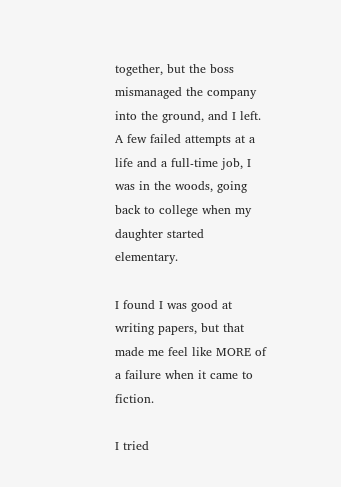together, but the boss mismanaged the company into the ground, and I left.  A few failed attempts at a life and a full-time job, I was in the woods, going back to college when my daughter started elementary.

I found I was good at writing papers, but that made me feel like MORE of a failure when it came to fiction.

I tried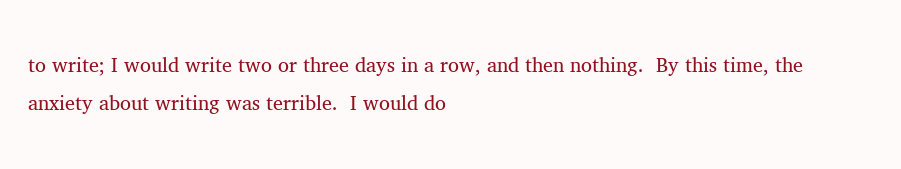to write; I would write two or three days in a row, and then nothing.  By this time, the anxiety about writing was terrible.  I would do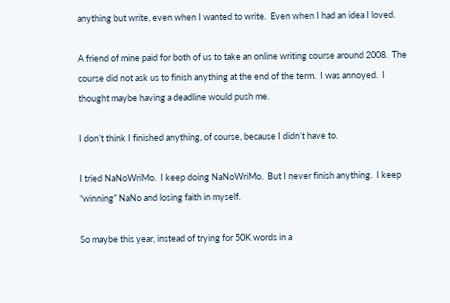anything but write, even when I wanted to write.  Even when I had an idea I loved.

A friend of mine paid for both of us to take an online writing course around 2008.  The course did not ask us to finish anything at the end of the term.  I was annoyed.  I thought maybe having a deadline would push me.

I don’t think I finished anything, of course, because I didn’t have to.

I tried NaNoWriMo.  I keep doing NaNoWriMo.  But I never finish anything.  I keep “winning” NaNo and losing faith in myself.

So maybe this year, instead of trying for 50K words in a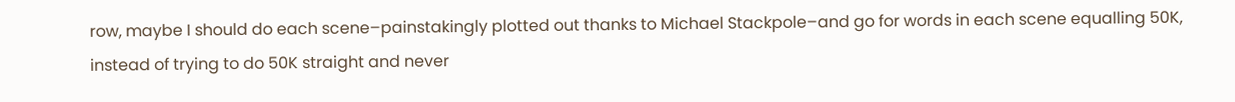row, maybe I should do each scene–painstakingly plotted out thanks to Michael Stackpole–and go for words in each scene equalling 50K, instead of trying to do 50K straight and never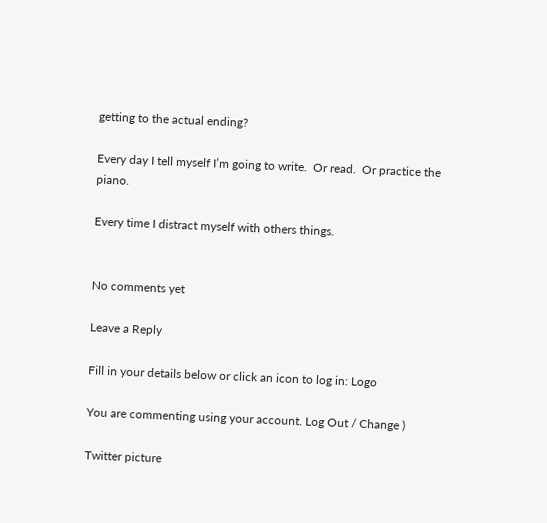getting to the actual ending?

Every day I tell myself I’m going to write.  Or read.  Or practice the piano.

Every time I distract myself with others things.


No comments yet

Leave a Reply

Fill in your details below or click an icon to log in: Logo

You are commenting using your account. Log Out / Change )

Twitter picture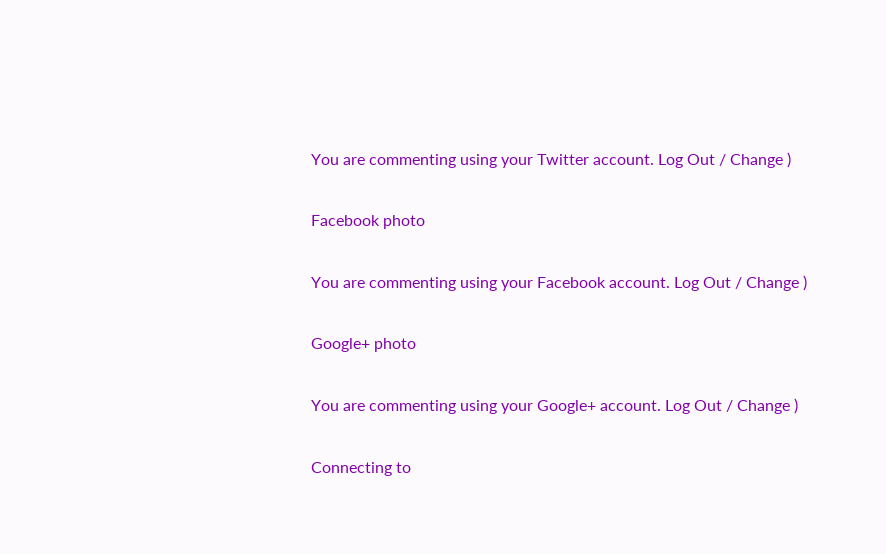You are commenting using your Twitter account. Log Out / Change )

Facebook photo

You are commenting using your Facebook account. Log Out / Change )

Google+ photo

You are commenting using your Google+ account. Log Out / Change )

Connecting to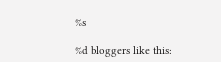%s

%d bloggers like this: